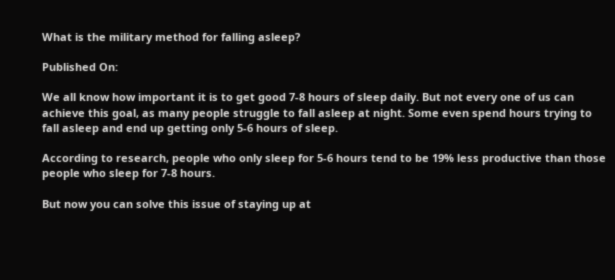What is the military method for falling asleep?

Published On:

We all know how important it is to get good 7-8 hours of sleep daily. But not every one of us can achieve this goal, as many people struggle to fall asleep at night. Some even spend hours trying to fall asleep and end up getting only 5-6 hours of sleep.

According to research, people who only sleep for 5-6 hours tend to be 19% less productive than those people who sleep for 7-8 hours.

But now you can solve this issue of staying up at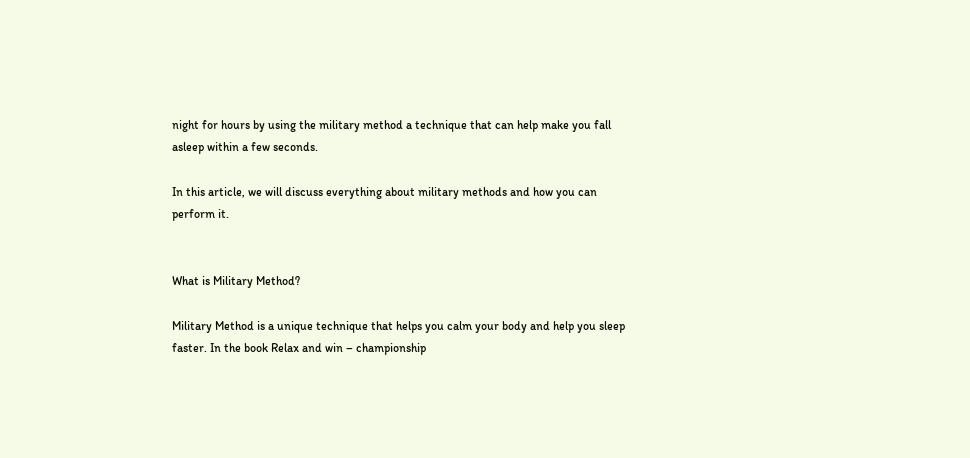night for hours by using the military method a technique that can help make you fall asleep within a few seconds.

In this article, we will discuss everything about military methods and how you can perform it.


What is Military Method?

Military Method is a unique technique that helps you calm your body and help you sleep faster. In the book Relax and win – championship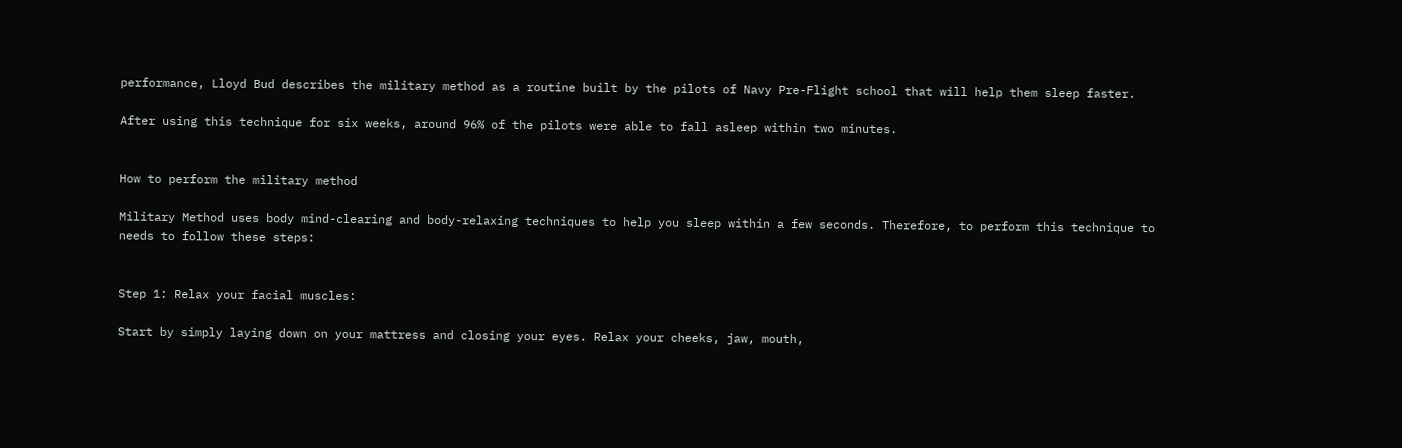performance, Lloyd Bud describes the military method as a routine built by the pilots of Navy Pre-Flight school that will help them sleep faster.

After using this technique for six weeks, around 96% of the pilots were able to fall asleep within two minutes.


How to perform the military method

Military Method uses body mind-clearing and body-relaxing techniques to help you sleep within a few seconds. Therefore, to perform this technique to needs to follow these steps:


Step 1: Relax your facial muscles:

Start by simply laying down on your mattress and closing your eyes. Relax your cheeks, jaw, mouth,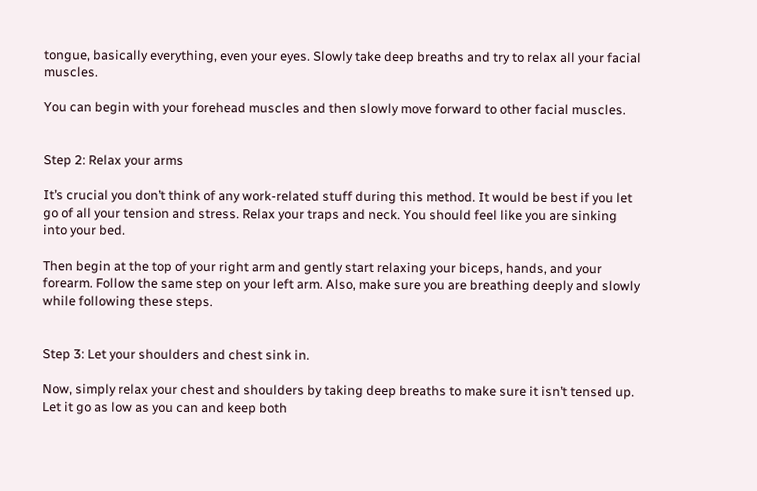tongue, basically everything, even your eyes. Slowly take deep breaths and try to relax all your facial muscles.

You can begin with your forehead muscles and then slowly move forward to other facial muscles.


Step 2: Relax your arms

It’s crucial you don’t think of any work-related stuff during this method. It would be best if you let go of all your tension and stress. Relax your traps and neck. You should feel like you are sinking into your bed.

Then begin at the top of your right arm and gently start relaxing your biceps, hands, and your forearm. Follow the same step on your left arm. Also, make sure you are breathing deeply and slowly while following these steps.


Step 3: Let your shoulders and chest sink in.

Now, simply relax your chest and shoulders by taking deep breaths to make sure it isn’t tensed up. Let it go as low as you can and keep both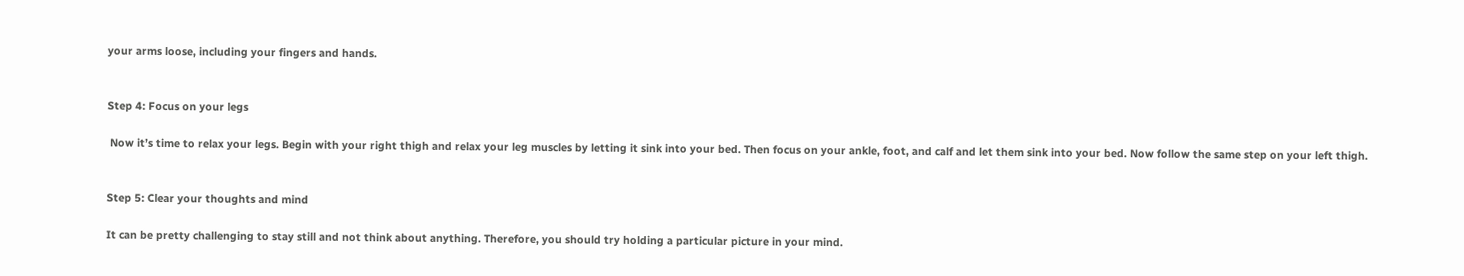your arms loose, including your fingers and hands.


Step 4: Focus on your legs

 Now it’s time to relax your legs. Begin with your right thigh and relax your leg muscles by letting it sink into your bed. Then focus on your ankle, foot, and calf and let them sink into your bed. Now follow the same step on your left thigh.


Step 5: Clear your thoughts and mind

It can be pretty challenging to stay still and not think about anything. Therefore, you should try holding a particular picture in your mind.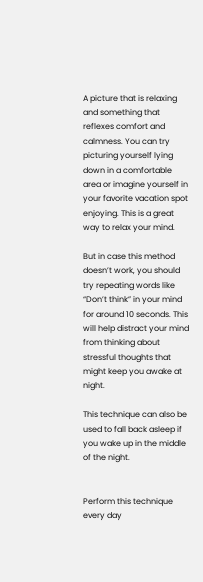A picture that is relaxing and something that reflexes comfort and calmness. You can try picturing yourself lying down in a comfortable area or imagine yourself in your favorite vacation spot enjoying. This is a great way to relax your mind.

But in case this method doesn’t work, you should try repeating words like “Don’t think” in your mind for around 10 seconds. This will help distract your mind from thinking about stressful thoughts that might keep you awake at night.

This technique can also be used to fall back asleep if you wake up in the middle of the night.


Perform this technique every day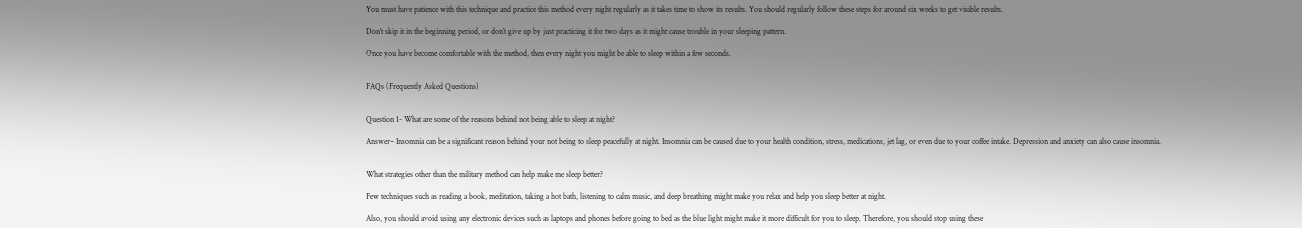You must have patience with this technique and practice this method every night regularly as it takes time to show its results. You should regularly follow these steps for around six weeks to get visible results.

Don’t skip it in the beginning period, or don’t give up by just practicing it for two days as it might cause trouble in your sleeping pattern.

Once you have become comfortable with the method, then every night you might be able to sleep within a few seconds.


FAQs (Frequently Asked Questions)


Question 1- What are some of the reasons behind not being able to sleep at night?

Answer– Insomnia can be a significant reason behind your not being to sleep peacefully at night. Insomnia can be caused due to your health condition, stress, medications, jet lag, or even due to your coffee intake. Depression and anxiety can also cause insomnia.


What strategies other than the military method can help make me sleep better?

Few techniques such as reading a book, meditation, taking a hot bath, listening to calm music, and deep breathing might make you relax and help you sleep better at night.

Also, you should avoid using any electronic devices such as laptops and phones before going to bed as the blue light might make it more difficult for you to sleep. Therefore, you should stop using these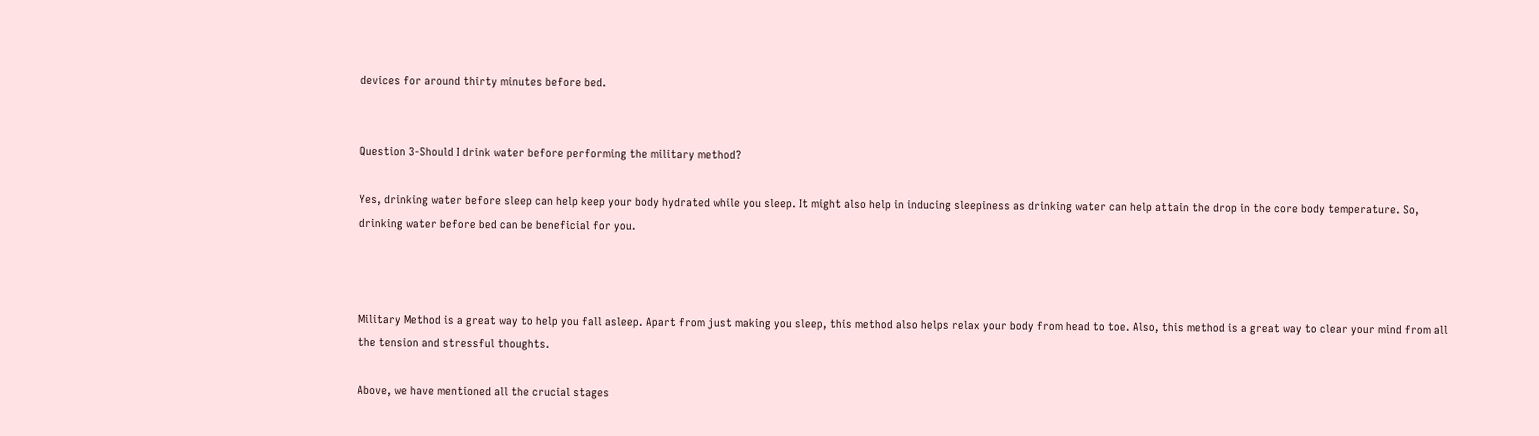devices for around thirty minutes before bed.


Question 3-Should I drink water before performing the military method?

Yes, drinking water before sleep can help keep your body hydrated while you sleep. It might also help in inducing sleepiness as drinking water can help attain the drop in the core body temperature. So, drinking water before bed can be beneficial for you.



Military Method is a great way to help you fall asleep. Apart from just making you sleep, this method also helps relax your body from head to toe. Also, this method is a great way to clear your mind from all the tension and stressful thoughts.

Above, we have mentioned all the crucial stages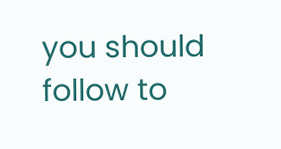you should follow to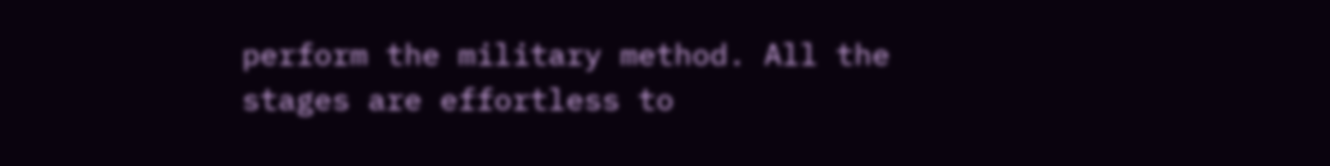perform the military method. All the stages are effortless to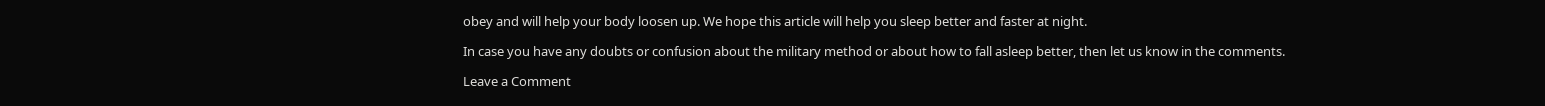obey and will help your body loosen up. We hope this article will help you sleep better and faster at night.

In case you have any doubts or confusion about the military method or about how to fall asleep better, then let us know in the comments.

Leave a Comment